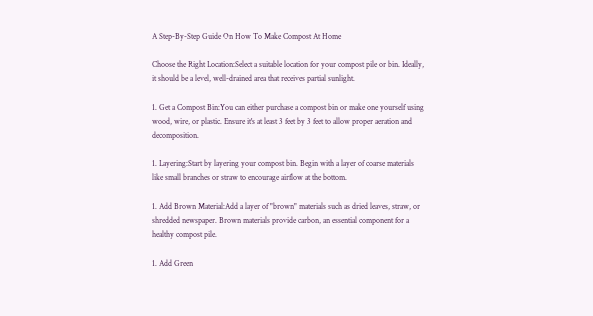A Step-By-Step Guide On How To Make Compost At Home

Choose the Right Location:Select a suitable location for your compost pile or bin. Ideally, it should be a level, well-drained area that receives partial sunlight.

1. Get a Compost Bin:You can either purchase a compost bin or make one yourself using wood, wire, or plastic. Ensure it's at least 3 feet by 3 feet to allow proper aeration and decomposition.

1. Layering:Start by layering your compost bin. Begin with a layer of coarse materials like small branches or straw to encourage airflow at the bottom.

1. Add Brown Material:Add a layer of "brown" materials such as dried leaves, straw, or shredded newspaper. Brown materials provide carbon, an essential component for a healthy compost pile.

1. Add Green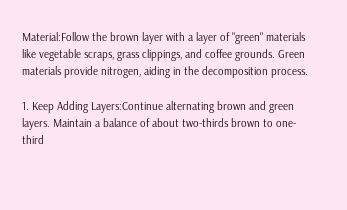Material:Follow the brown layer with a layer of "green" materials like vegetable scraps, grass clippings, and coffee grounds. Green materials provide nitrogen, aiding in the decomposition process.

1. Keep Adding Layers:Continue alternating brown and green layers. Maintain a balance of about two-thirds brown to one-third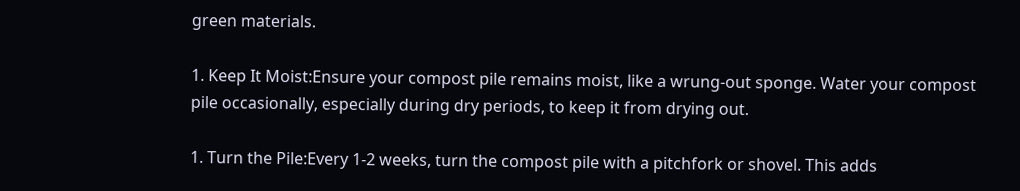green materials.

1. Keep It Moist:Ensure your compost pile remains moist, like a wrung-out sponge. Water your compost pile occasionally, especially during dry periods, to keep it from drying out.

1. Turn the Pile:Every 1-2 weeks, turn the compost pile with a pitchfork or shovel. This adds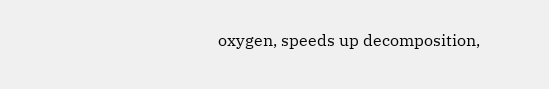oxygen, speeds up decomposition,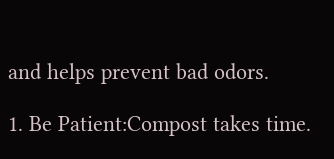and helps prevent bad odors.

1. Be Patient:Compost takes time.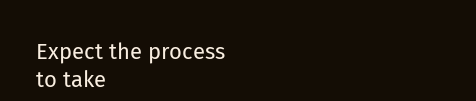Expect the process to take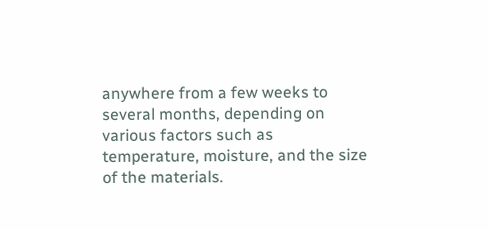anywhere from a few weeks to several months, depending on various factors such as temperature, moisture, and the size of the materials.